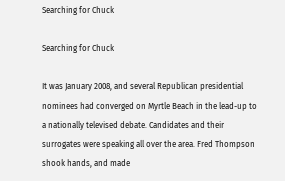Searching for Chuck

Searching for Chuck

It was January 2008, and several Republican presidential nominees had converged on Myrtle Beach in the lead-up to a nationally televised debate. Candidates and their surrogates were speaking all over the area. Fred Thompson shook hands, and made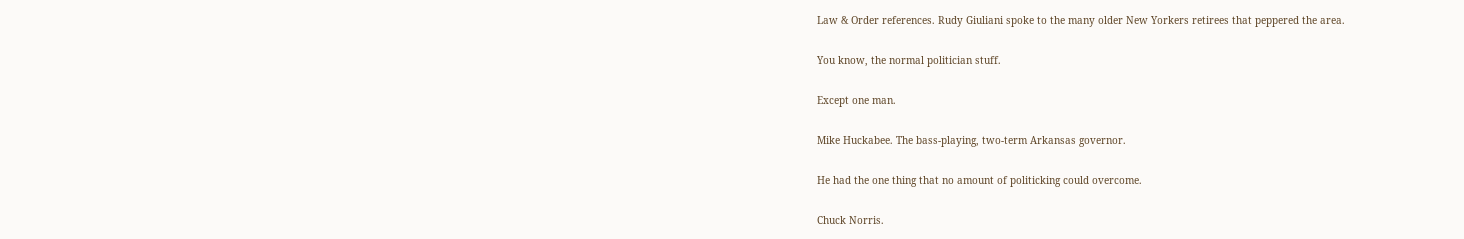Law & Order references. Rudy Giuliani spoke to the many older New Yorkers retirees that peppered the area.

You know, the normal politician stuff.

Except one man.

Mike Huckabee. The bass-playing, two-term Arkansas governor.

He had the one thing that no amount of politicking could overcome.

Chuck Norris.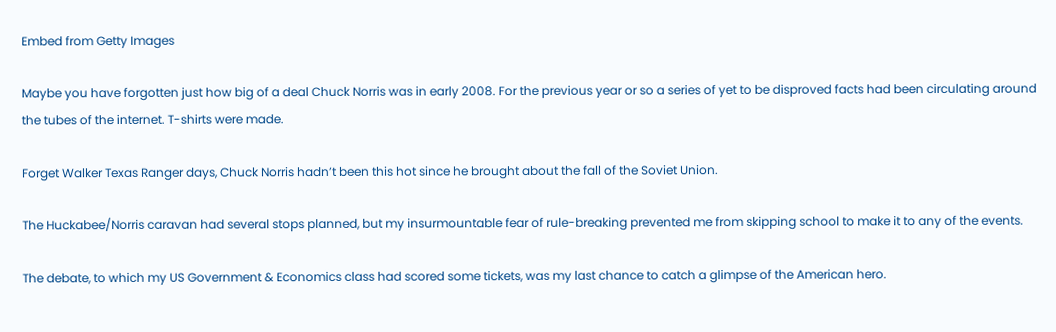Embed from Getty Images

Maybe you have forgotten just how big of a deal Chuck Norris was in early 2008. For the previous year or so a series of yet to be disproved facts had been circulating around the tubes of the internet. T-shirts were made.

Forget Walker Texas Ranger days, Chuck Norris hadn’t been this hot since he brought about the fall of the Soviet Union.

The Huckabee/Norris caravan had several stops planned, but my insurmountable fear of rule-breaking prevented me from skipping school to make it to any of the events.

The debate, to which my US Government & Economics class had scored some tickets, was my last chance to catch a glimpse of the American hero.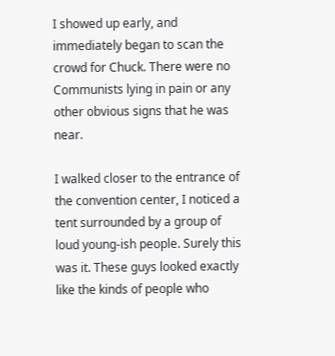I showed up early, and immediately began to scan the crowd for Chuck. There were no Communists lying in pain or any other obvious signs that he was near.

I walked closer to the entrance of the convention center, I noticed a tent surrounded by a group of loud young-ish people. Surely this was it. These guys looked exactly like the kinds of people who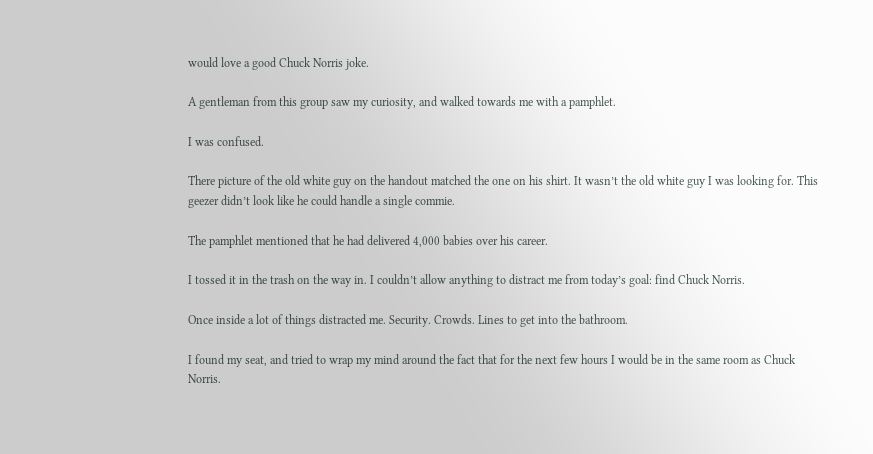would love a good Chuck Norris joke.

A gentleman from this group saw my curiosity, and walked towards me with a pamphlet.

I was confused.

There picture of the old white guy on the handout matched the one on his shirt. It wasn’t the old white guy I was looking for. This geezer didn’t look like he could handle a single commie.

The pamphlet mentioned that he had delivered 4,000 babies over his career.

I tossed it in the trash on the way in. I couldn’t allow anything to distract me from today’s goal: find Chuck Norris.

Once inside a lot of things distracted me. Security. Crowds. Lines to get into the bathroom.

I found my seat, and tried to wrap my mind around the fact that for the next few hours I would be in the same room as Chuck Norris.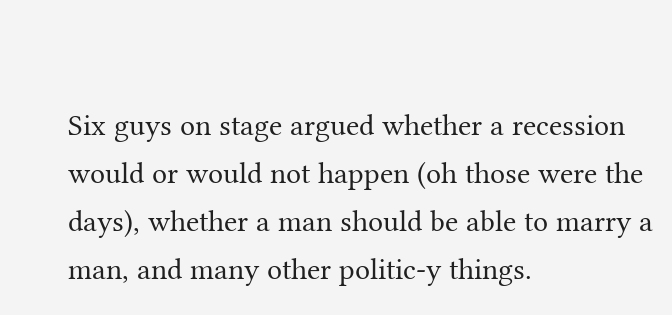Six guys on stage argued whether a recession would or would not happen (oh those were the days), whether a man should be able to marry a man, and many other politic-y things.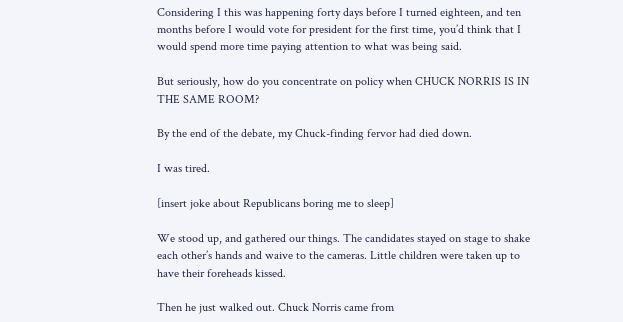Considering I this was happening forty days before I turned eighteen, and ten months before I would vote for president for the first time, you’d think that I would spend more time paying attention to what was being said.

But seriously, how do you concentrate on policy when CHUCK NORRIS IS IN THE SAME ROOM?

By the end of the debate, my Chuck-finding fervor had died down.

I was tired.

[insert joke about Republicans boring me to sleep]

We stood up, and gathered our things. The candidates stayed on stage to shake each other’s hands and waive to the cameras. Little children were taken up to have their foreheads kissed.

Then he just walked out. Chuck Norris came from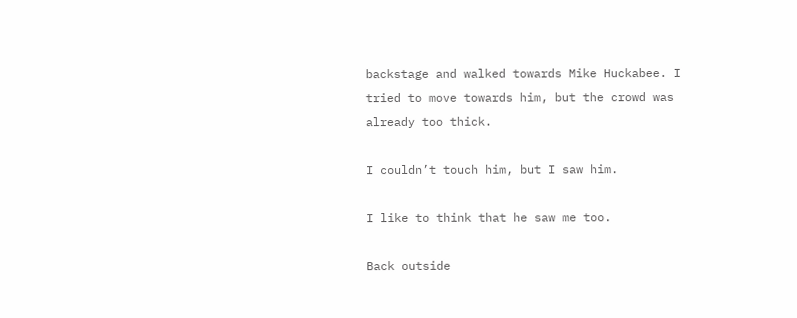backstage and walked towards Mike Huckabee. I tried to move towards him, but the crowd was already too thick.

I couldn’t touch him, but I saw him.

I like to think that he saw me too.

Back outside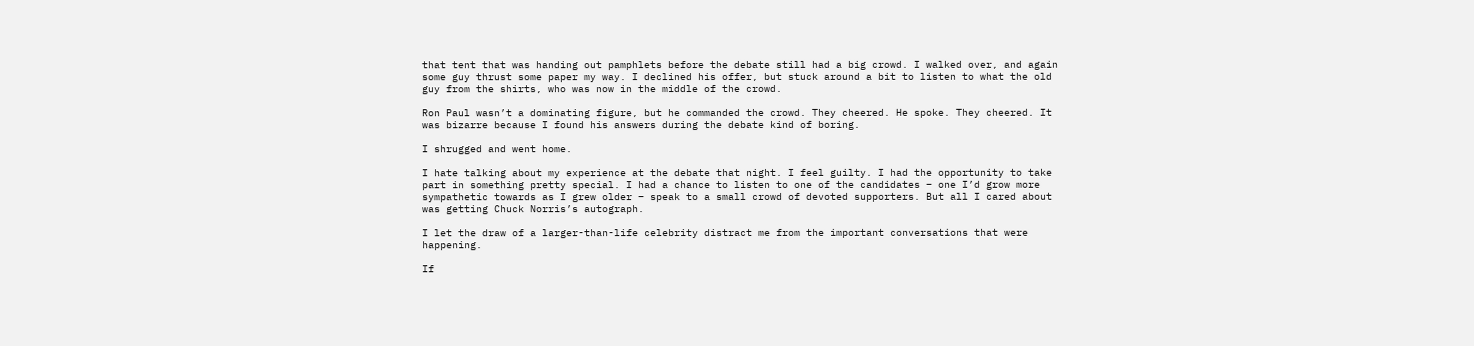that tent that was handing out pamphlets before the debate still had a big crowd. I walked over, and again some guy thrust some paper my way. I declined his offer, but stuck around a bit to listen to what the old guy from the shirts, who was now in the middle of the crowd.

Ron Paul wasn’t a dominating figure, but he commanded the crowd. They cheered. He spoke. They cheered. It was bizarre because I found his answers during the debate kind of boring.

I shrugged and went home.

I hate talking about my experience at the debate that night. I feel guilty. I had the opportunity to take part in something pretty special. I had a chance to listen to one of the candidates – one I’d grow more sympathetic towards as I grew older – speak to a small crowd of devoted supporters. But all I cared about was getting Chuck Norris’s autograph.

I let the draw of a larger-than-life celebrity distract me from the important conversations that were happening.

If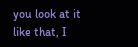you look at it like that, I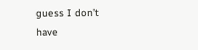guess I don’t have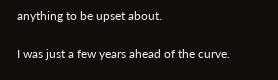anything to be upset about.

I was just a few years ahead of the curve.